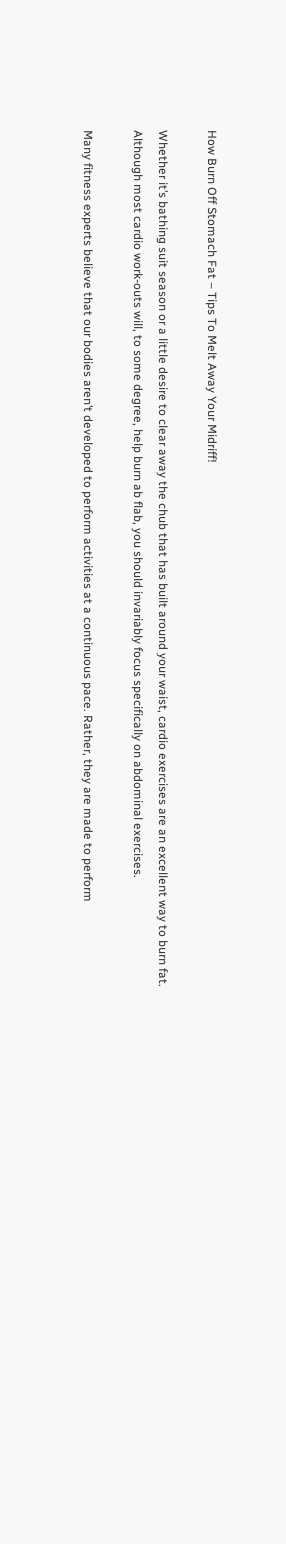How Burn Off Stomach Fat – Tips To Melt Away Your Midriff!

Whether it’s bathing suit season or a little desire to clear away the chub that has built around your waist, cardio exercises are an excellent way to burn fat. Although most cardio work-outs will, to some degree, help burn ab flab, you should invariably focus specifically on abdominal exercises.

Many fitness experts believe that our bodies aren’t developed to perform activities at a continuous pace. Rather, they are made to perform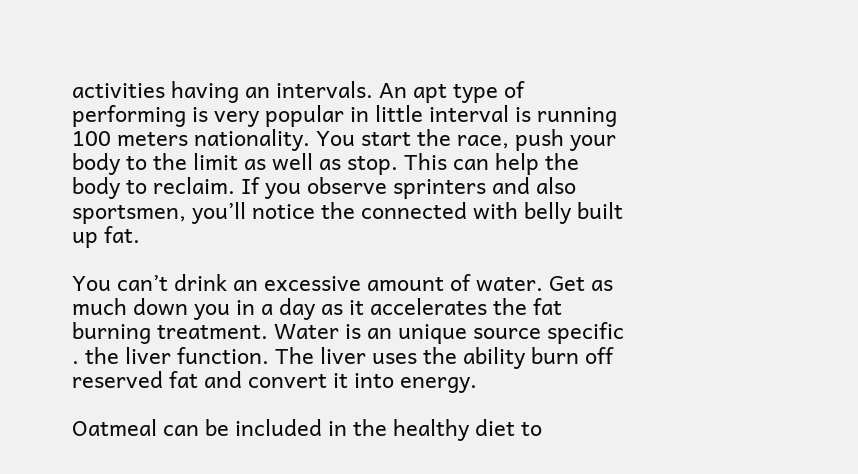activities having an intervals. An apt type of performing is very popular in little interval is running 100 meters nationality. You start the race, push your body to the limit as well as stop. This can help the body to reclaim. If you observe sprinters and also sportsmen, you’ll notice the connected with belly built up fat.

You can’t drink an excessive amount of water. Get as much down you in a day as it accelerates the fat burning treatment. Water is an unique source specific . the liver function. The liver uses the ability burn off reserved fat and convert it into energy.

Oatmeal can be included in the healthy diet to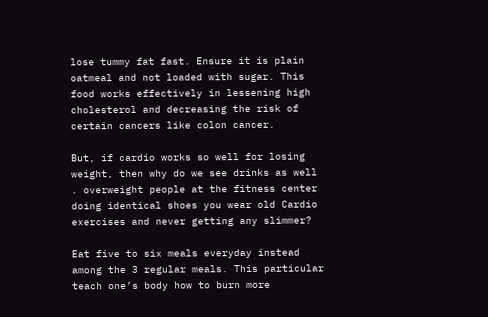lose tummy fat fast. Ensure it is plain oatmeal and not loaded with sugar. This food works effectively in lessening high cholesterol and decreasing the risk of certain cancers like colon cancer.

But, if cardio works so well for losing weight, then why do we see drinks as well . overweight people at the fitness center doing identical shoes you wear old Cardio exercises and never getting any slimmer?

Eat five to six meals everyday instead among the 3 regular meals. This particular teach one’s body how to burn more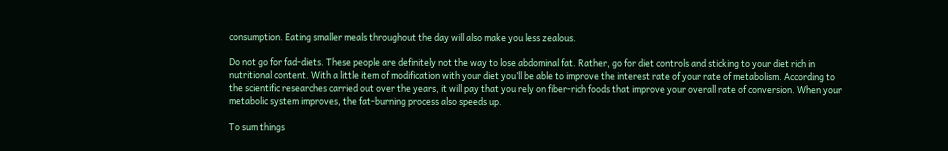consumption. Eating smaller meals throughout the day will also make you less zealous.

Do not go for fad-diets. These people are definitely not the way to lose abdominal fat. Rather, go for diet controls and sticking to your diet rich in nutritional content. With a little item of modification with your diet you’ll be able to improve the interest rate of your rate of metabolism. According to the scientific researches carried out over the years, it will pay that you rely on fiber-rich foods that improve your overall rate of conversion. When your metabolic system improves, the fat-burning process also speeds up.

To sum things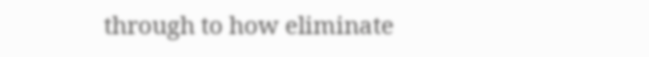through to how eliminate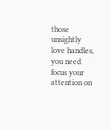those unsightly love handles, you need focus your attention on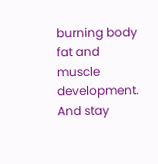burning body fat and muscle development. And stay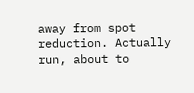away from spot reduction. Actually run, about to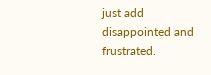just add disappointed and frustrated.